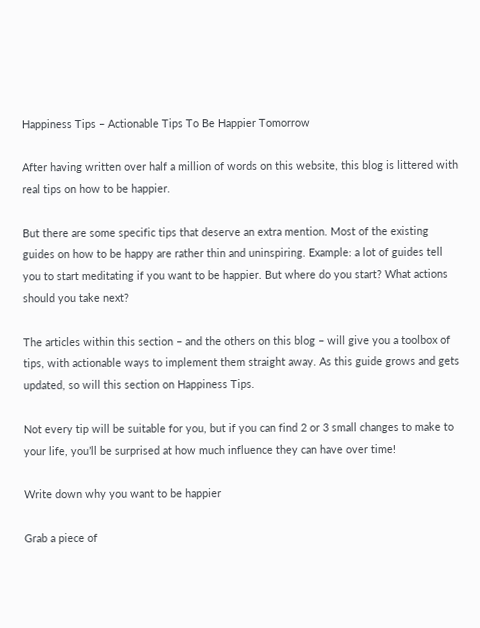Happiness Tips – Actionable Tips To Be Happier Tomorrow

After having written over half a million of words on this website, this blog is littered with real tips on how to be happier.

But there are some specific tips that deserve an extra mention. Most of the existing guides on how to be happy are rather thin and uninspiring. Example: a lot of guides tell you to start meditating if you want to be happier. But where do you start? What actions should you take next?

The articles within this section – and the others on this blog – will give you a toolbox of tips, with actionable ways to implement them straight away. As this guide grows and gets updated, so will this section on Happiness Tips.

Not every tip will be suitable for you, but if you can find 2 or 3 small changes to make to your life, you’ll be surprised at how much influence they can have over time!

Write down why you want to be happier

Grab a piece of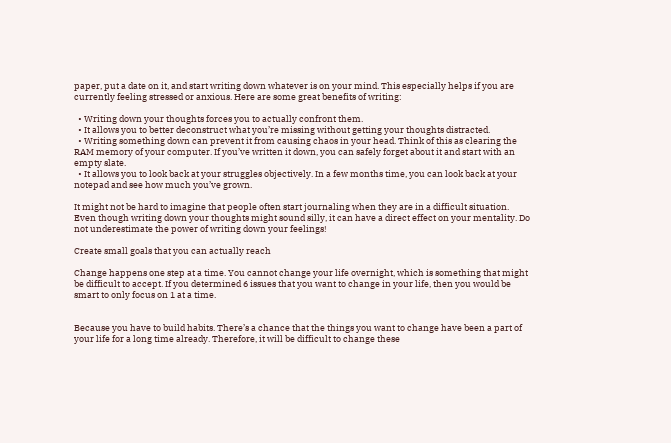paper, put a date on it, and start writing down whatever is on your mind. This especially helps if you are currently feeling stressed or anxious. Here are some great benefits of writing:

  • Writing down your thoughts forces you to actually confront them.
  • It allows you to better deconstruct what you’re missing without getting your thoughts distracted.
  • Writing something down can prevent it from causing chaos in your head. Think of this as clearing the RAM memory of your computer. If you’ve written it down, you can safely forget about it and start with an empty slate.
  • It allows you to look back at your struggles objectively. In a few months time, you can look back at your notepad and see how much you’ve grown.

It might not be hard to imagine that people often start journaling when they are in a difficult situation. Even though writing down your thoughts might sound silly, it can have a direct effect on your mentality. Do not underestimate the power of writing down your feelings!

Create small goals that you can actually reach

Change happens one step at a time. You cannot change your life overnight, which is something that might be difficult to accept. If you determined 6 issues that you want to change in your life, then you would be smart to only focus on 1 at a time.


Because you have to build habits. There’s a chance that the things you want to change have been a part of your life for a long time already. Therefore, it will be difficult to change these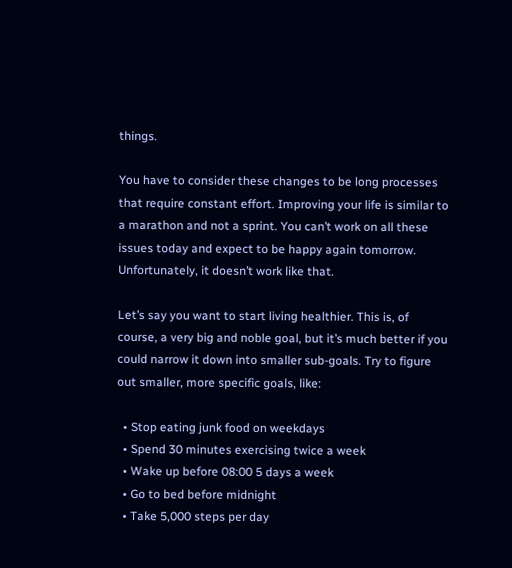things.

You have to consider these changes to be long processes that require constant effort. Improving your life is similar to a marathon and not a sprint. You can’t work on all these issues today and expect to be happy again tomorrow. Unfortunately, it doesn’t work like that.

Let’s say you want to start living healthier. This is, of course, a very big and noble goal, but it’s much better if you could narrow it down into smaller sub-goals. Try to figure out smaller, more specific goals, like:

  • Stop eating junk food on weekdays
  • Spend 30 minutes exercising twice a week
  • Wake up before 08:00 5 days a week
  • Go to bed before midnight
  • Take 5,000 steps per day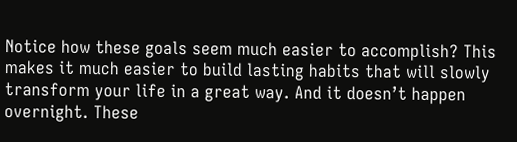Notice how these goals seem much easier to accomplish? This makes it much easier to build lasting habits that will slowly transform your life in a great way. And it doesn’t happen overnight. These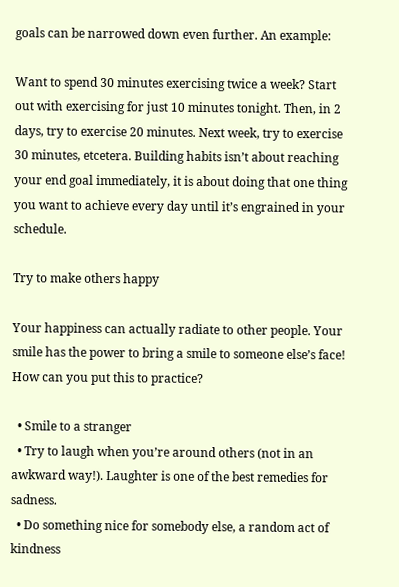goals can be narrowed down even further. An example:

Want to spend 30 minutes exercising twice a week? Start out with exercising for just 10 minutes tonight. Then, in 2 days, try to exercise 20 minutes. Next week, try to exercise 30 minutes, etcetera. Building habits isn’t about reaching your end goal immediately, it is about doing that one thing you want to achieve every day until it’s engrained in your schedule.

Try to make others happy

Your happiness can actually radiate to other people. Your smile has the power to bring a smile to someone else’s face! How can you put this to practice?

  • Smile to a stranger
  • Try to laugh when you’re around others (not in an awkward way!). Laughter is one of the best remedies for sadness.
  • Do something nice for somebody else, a random act of kindness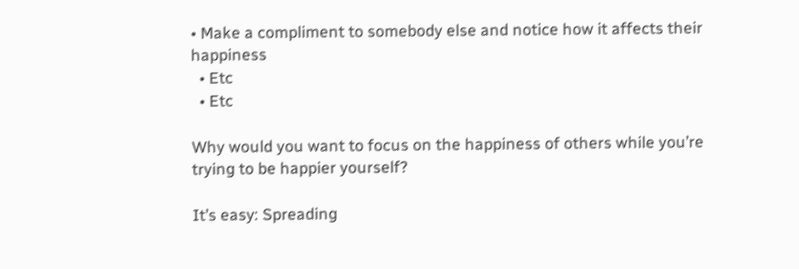• Make a compliment to somebody else and notice how it affects their happiness
  • Etc
  • Etc

Why would you want to focus on the happiness of others while you’re trying to be happier yourself?

It’s easy: Spreading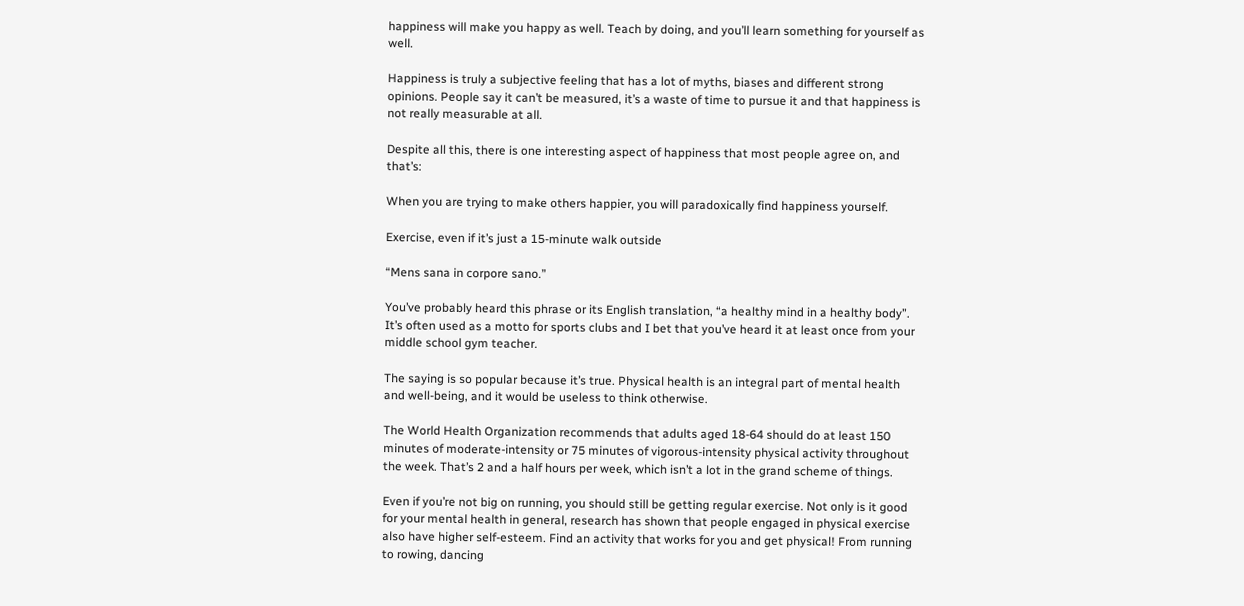happiness will make you happy as well. Teach by doing, and you’ll learn something for yourself as well.

Happiness is truly a subjective feeling that has a lot of myths, biases and different strong opinions. People say it can’t be measured, it’s a waste of time to pursue it and that happiness is not really measurable at all.

Despite all this, there is one interesting aspect of happiness that most people agree on, and that’s:

When you are trying to make others happier, you will paradoxically find happiness yourself.

Exercise, even if it’s just a 15-minute walk outside

“Mens sana in corpore sano.”

You’ve probably heard this phrase or its English translation, “a healthy mind in a healthy body”. It’s often used as a motto for sports clubs and I bet that you’ve heard it at least once from your middle school gym teacher.

The saying is so popular because it’s true. Physical health is an integral part of mental health and well-being, and it would be useless to think otherwise.

The World Health Organization recommends that adults aged 18-64 should do at least 150 minutes of moderate-intensity or 75 minutes of vigorous-intensity physical activity throughout the week. That’s 2 and a half hours per week, which isn’t a lot in the grand scheme of things.

Even if you’re not big on running, you should still be getting regular exercise. Not only is it good for your mental health in general, research has shown that people engaged in physical exercise also have higher self-esteem. Find an activity that works for you and get physical! From running to rowing, dancing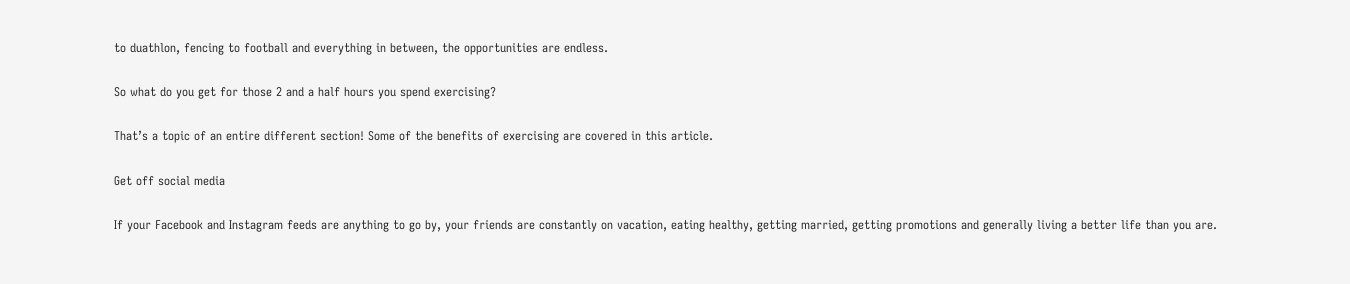to duathlon, fencing to football and everything in between, the opportunities are endless.

So what do you get for those 2 and a half hours you spend exercising?

That’s a topic of an entire different section! Some of the benefits of exercising are covered in this article.

Get off social media

If your Facebook and Instagram feeds are anything to go by, your friends are constantly on vacation, eating healthy, getting married, getting promotions and generally living a better life than you are.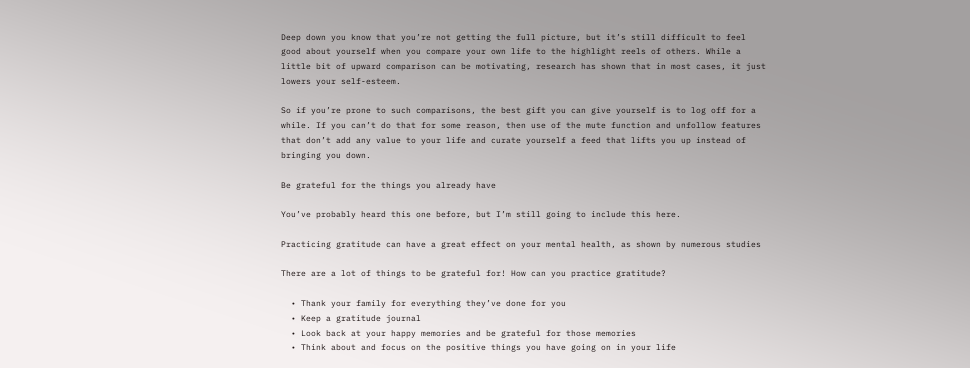Deep down you know that you’re not getting the full picture, but it’s still difficult to feel good about yourself when you compare your own life to the highlight reels of others. While a little bit of upward comparison can be motivating, research has shown that in most cases, it just lowers your self-esteem.

So if you’re prone to such comparisons, the best gift you can give yourself is to log off for a while. If you can’t do that for some reason, then use of the mute function and unfollow features that don’t add any value to your life and curate yourself a feed that lifts you up instead of bringing you down.

Be grateful for the things you already have

You’ve probably heard this one before, but I’m still going to include this here.

Practicing gratitude can have a great effect on your mental health, as shown by numerous studies

There are a lot of things to be grateful for! How can you practice gratitude?

  • Thank your family for everything they’ve done for you
  • Keep a gratitude journal
  • Look back at your happy memories and be grateful for those memories
  • Think about and focus on the positive things you have going on in your life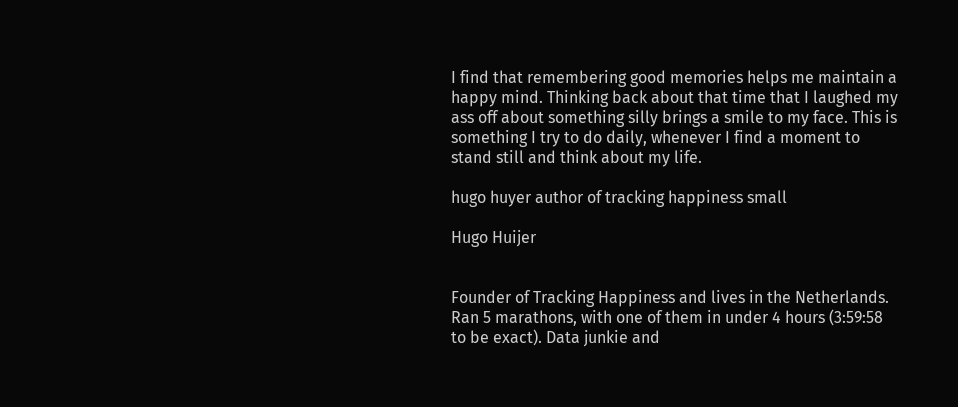I find that remembering good memories helps me maintain a happy mind. Thinking back about that time that I laughed my ass off about something silly brings a smile to my face. This is something I try to do daily, whenever I find a moment to stand still and think about my life.

hugo huyer author of tracking happiness small

Hugo Huijer


Founder of Tracking Happiness and lives in the Netherlands. Ran 5 marathons, with one of them in under 4 hours (3:59:58 to be exact). Data junkie and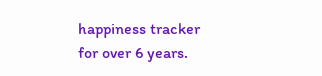happiness tracker for over 6 years.